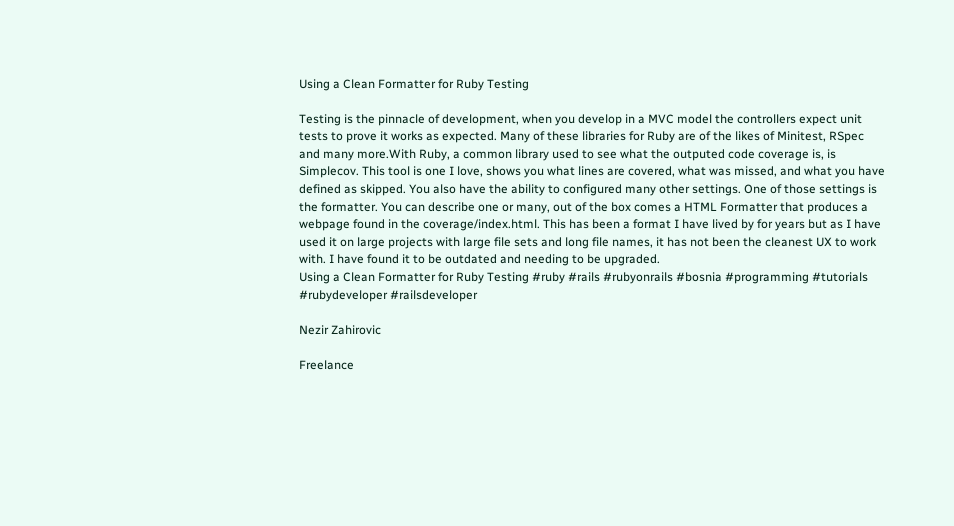Using a Clean Formatter for Ruby Testing

Testing is the pinnacle of development, when you develop in a MVC model the controllers expect unit tests to prove it works as expected. Many of these libraries for Ruby are of the likes of Minitest, RSpec and many more.With Ruby, a common library used to see what the outputed code coverage is, is Simplecov. This tool is one I love, shows you what lines are covered, what was missed, and what you have defined as skipped. You also have the ability to configured many other settings. One of those settings is the formatter. You can describe one or many, out of the box comes a HTML Formatter that produces a webpage found in the coverage/index.html. This has been a format I have lived by for years but as I have used it on large projects with large file sets and long file names, it has not been the cleanest UX to work with. I have found it to be outdated and needing to be upgraded.
Using a Clean Formatter for Ruby Testing #ruby #rails #rubyonrails #bosnia #programming #tutorials #rubydeveloper #railsdeveloper

Nezir Zahirovic

Freelance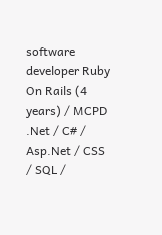software developer Ruby On Rails (4 years) / MCPD .Net / C# / Asp.Net / CSS / SQL /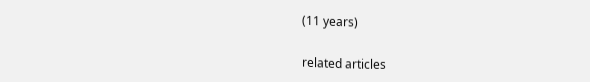(11 years)

related articles